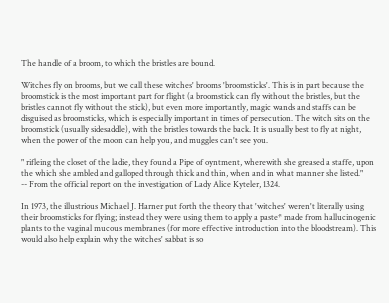The handle of a broom, to which the bristles are bound.

Witches fly on brooms, but we call these witches' brooms 'broomsticks'. This is in part because the broomstick is the most important part for flight (a broomstick can fly without the bristles, but the bristles cannot fly without the stick), but even more importantly, magic wands and staffs can be disguised as broomsticks, which is especially important in times of persecution. The witch sits on the broomstick (usually sidesaddle), with the bristles towards the back. It is usually best to fly at night, when the power of the moon can help you, and muggles can't see you.

" rifleing the closet of the ladie, they found a Pipe of oyntment, wherewith she greased a staffe, upon the which she ambled and galloped through thick and thin, when and in what manner she listed."
-- From the official report on the investigation of Lady Alice Kyteler, 1324.

In 1973, the illustrious Michael J. Harner put forth the theory that 'witches' weren't literally using their broomsticks for flying; instead they were using them to apply a paste* made from hallucinogenic plants to the vaginal mucous membranes (for more effective introduction into the bloodstream). This would also help explain why the witches' sabbat is so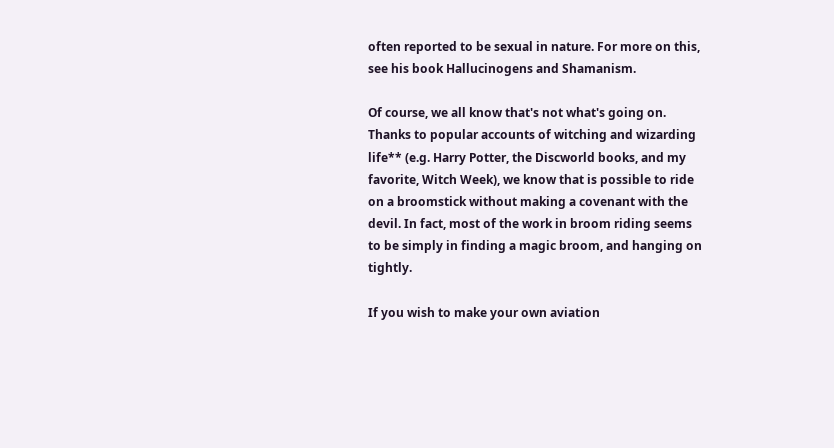often reported to be sexual in nature. For more on this, see his book Hallucinogens and Shamanism.

Of course, we all know that's not what's going on. Thanks to popular accounts of witching and wizarding life** (e.g. Harry Potter, the Discworld books, and my favorite, Witch Week), we know that is possible to ride on a broomstick without making a covenant with the devil. In fact, most of the work in broom riding seems to be simply in finding a magic broom, and hanging on tightly.

If you wish to make your own aviation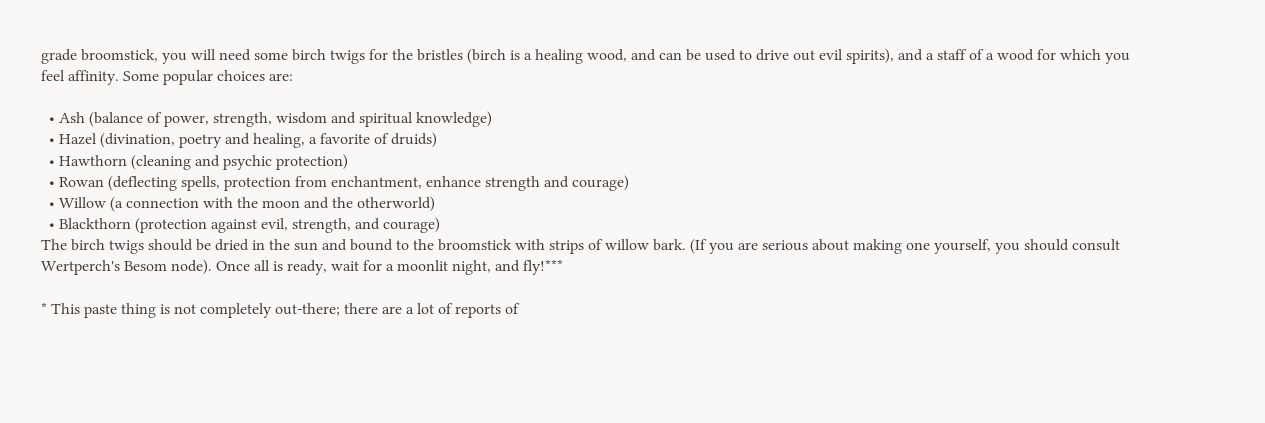grade broomstick, you will need some birch twigs for the bristles (birch is a healing wood, and can be used to drive out evil spirits), and a staff of a wood for which you feel affinity. Some popular choices are:

  • Ash (balance of power, strength, wisdom and spiritual knowledge)
  • Hazel (divination, poetry and healing, a favorite of druids)
  • Hawthorn (cleaning and psychic protection)
  • Rowan (deflecting spells, protection from enchantment, enhance strength and courage)
  • Willow (a connection with the moon and the otherworld)
  • Blackthorn (protection against evil, strength, and courage)
The birch twigs should be dried in the sun and bound to the broomstick with strips of willow bark. (If you are serious about making one yourself, you should consult Wertperch's Besom node). Once all is ready, wait for a moonlit night, and fly!***

* This paste thing is not completely out-there; there are a lot of reports of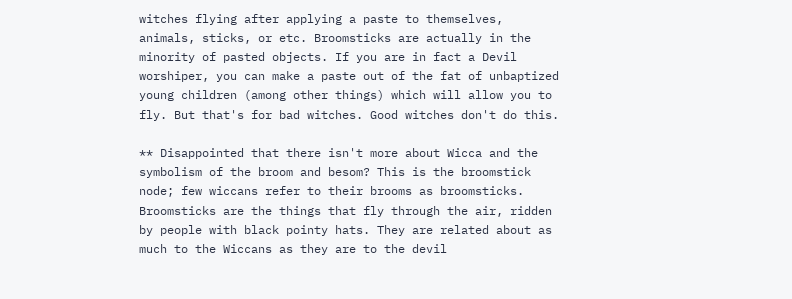witches flying after applying a paste to themselves, animals, sticks, or etc. Broomsticks are actually in the minority of pasted objects. If you are in fact a Devil worshiper, you can make a paste out of the fat of unbaptized young children (among other things) which will allow you to fly. But that's for bad witches. Good witches don't do this.

** Disappointed that there isn't more about Wicca and the symbolism of the broom and besom? This is the broomstick node; few wiccans refer to their brooms as broomsticks. Broomsticks are the things that fly through the air, ridden by people with black pointy hats. They are related about as much to the Wiccans as they are to the devil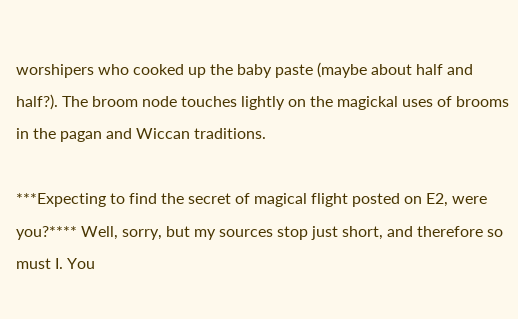worshipers who cooked up the baby paste (maybe about half and half?). The broom node touches lightly on the magickal uses of brooms in the pagan and Wiccan traditions.

***Expecting to find the secret of magical flight posted on E2, were you?**** Well, sorry, but my sources stop just short, and therefore so must I. You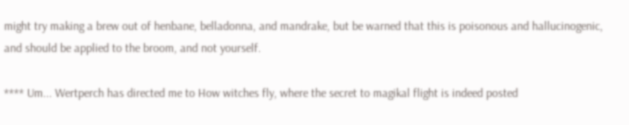might try making a brew out of henbane, belladonna, and mandrake, but be warned that this is poisonous and hallucinogenic, and should be applied to the broom, and not yourself.

**** Um... Wertperch has directed me to How witches fly, where the secret to magikal flight is indeed posted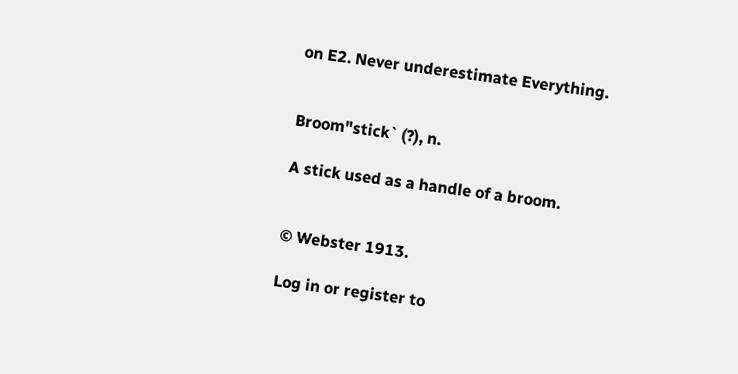on E2. Never underestimate Everything.


Broom"stick` (?), n.

A stick used as a handle of a broom.


© Webster 1913.

Log in or register to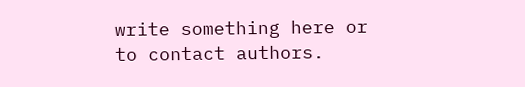write something here or to contact authors.